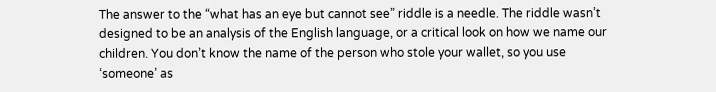The answer to the “what has an eye but cannot see” riddle is a needle. The riddle wasn’t designed to be an analysis of the English language, or a critical look on how we name our children. You don’t know the name of the person who stole your wallet, so you use ‘someone’ as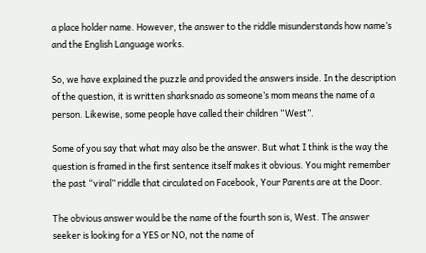a place holder name. However, the answer to the riddle misunderstands how name’s and the English Language works.

So, we have explained the puzzle and provided the answers inside. In the description of the question, it is written sharksnado as someone’s mom means the name of a person. Likewise, some people have called their children “West”.

Some of you say that what may also be the answer. But what I think is the way the question is framed in the first sentence itself makes it obvious. You might remember the past “viral” riddle that circulated on Facebook, Your Parents are at the Door.

The obvious answer would be the name of the fourth son is, West. The answer seeker is looking for a YES or NO, not the name of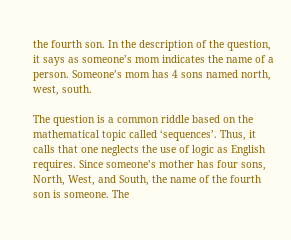the fourth son. In the description of the question, it says as someone’s mom indicates the name of a person. Someone’s mom has 4 sons named north, west, south.

The question is a common riddle based on the mathematical topic called ‘sequences’. Thus, it calls that one neglects the use of logic as English requires. Since someone’s mother has four sons, North, West, and South, the name of the fourth son is someone. The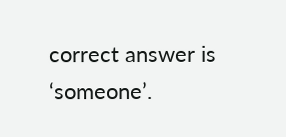correct answer is ‘someone’.